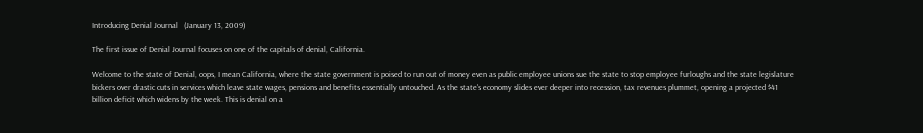Introducing Denial Journal   (January 13, 2009)

The first issue of Denial Journal focuses on one of the capitals of denial, California.

Welcome to the state of Denial, oops, I mean California, where the state government is poised to run out of money even as public employee unions sue the state to stop employee furloughs and the state legislature bickers over drastic cuts in services which leave state wages, pensions and benefits essentially untouched. As the state's economy slides ever deeper into recession, tax revenues plummet, opening a projected $41 billion deficit which widens by the week. This is denial on a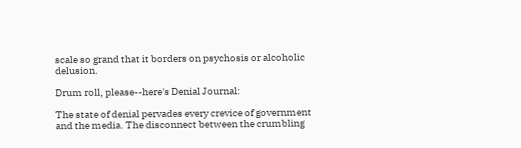scale so grand that it borders on psychosis or alcoholic delusion.

Drum roll, please--here's Denial Journal:

The state of denial pervades every crevice of government and the media. The disconnect between the crumbling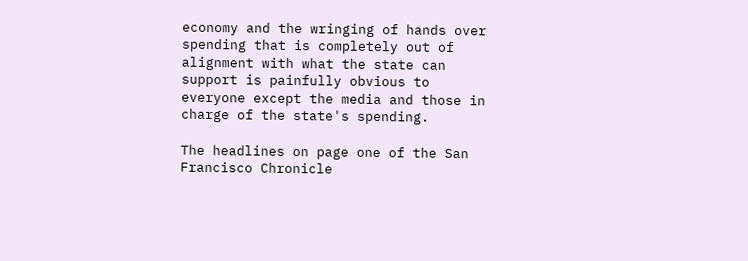economy and the wringing of hands over spending that is completely out of alignment with what the state can support is painfully obvious to everyone except the media and those in charge of the state's spending.

The headlines on page one of the San Francisco Chronicle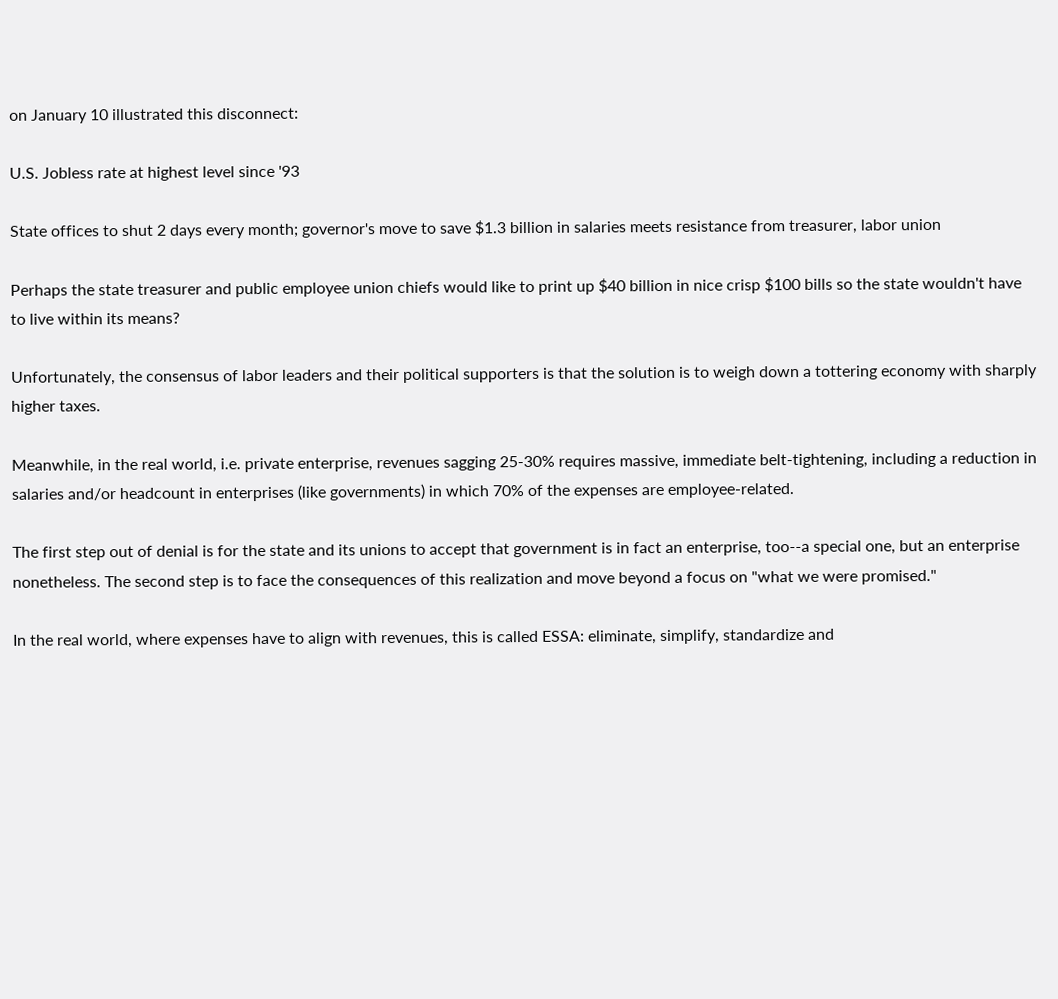on January 10 illustrated this disconnect:

U.S. Jobless rate at highest level since '93

State offices to shut 2 days every month; governor's move to save $1.3 billion in salaries meets resistance from treasurer, labor union

Perhaps the state treasurer and public employee union chiefs would like to print up $40 billion in nice crisp $100 bills so the state wouldn't have to live within its means?

Unfortunately, the consensus of labor leaders and their political supporters is that the solution is to weigh down a tottering economy with sharply higher taxes.

Meanwhile, in the real world, i.e. private enterprise, revenues sagging 25-30% requires massive, immediate belt-tightening, including a reduction in salaries and/or headcount in enterprises (like governments) in which 70% of the expenses are employee-related.

The first step out of denial is for the state and its unions to accept that government is in fact an enterprise, too--a special one, but an enterprise nonetheless. The second step is to face the consequences of this realization and move beyond a focus on "what we were promised."

In the real world, where expenses have to align with revenues, this is called ESSA: eliminate, simplify, standardize and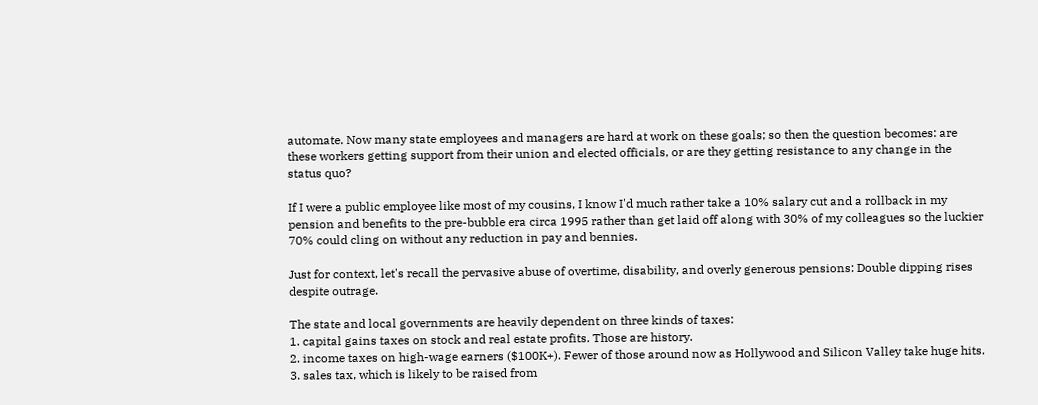automate. Now many state employees and managers are hard at work on these goals; so then the question becomes: are these workers getting support from their union and elected officials, or are they getting resistance to any change in the status quo?

If I were a public employee like most of my cousins, I know I'd much rather take a 10% salary cut and a rollback in my pension and benefits to the pre-bubble era circa 1995 rather than get laid off along with 30% of my colleagues so the luckier 70% could cling on without any reduction in pay and bennies.

Just for context, let's recall the pervasive abuse of overtime, disability, and overly generous pensions: Double dipping rises despite outrage.

The state and local governments are heavily dependent on three kinds of taxes:
1. capital gains taxes on stock and real estate profits. Those are history.
2. income taxes on high-wage earners ($100K+). Fewer of those around now as Hollywood and Silicon Valley take huge hits.
3. sales tax, which is likely to be raised from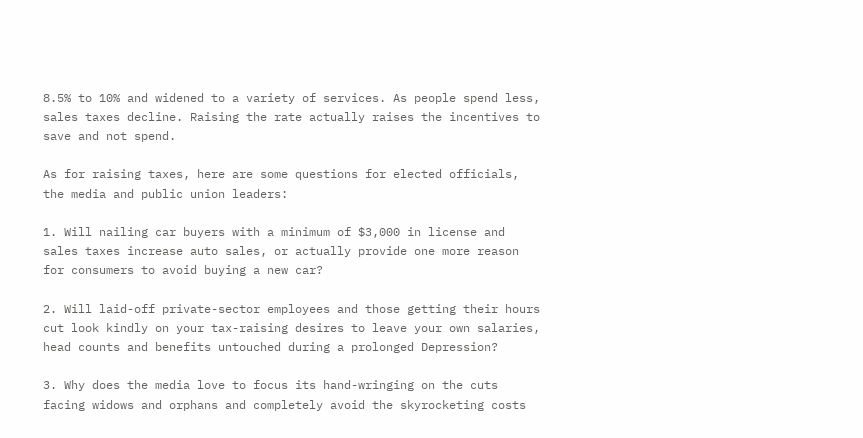8.5% to 10% and widened to a variety of services. As people spend less, sales taxes decline. Raising the rate actually raises the incentives to save and not spend.

As for raising taxes, here are some questions for elected officials, the media and public union leaders:

1. Will nailing car buyers with a minimum of $3,000 in license and sales taxes increase auto sales, or actually provide one more reason for consumers to avoid buying a new car?

2. Will laid-off private-sector employees and those getting their hours cut look kindly on your tax-raising desires to leave your own salaries, head counts and benefits untouched during a prolonged Depression?

3. Why does the media love to focus its hand-wringing on the cuts facing widows and orphans and completely avoid the skyrocketing costs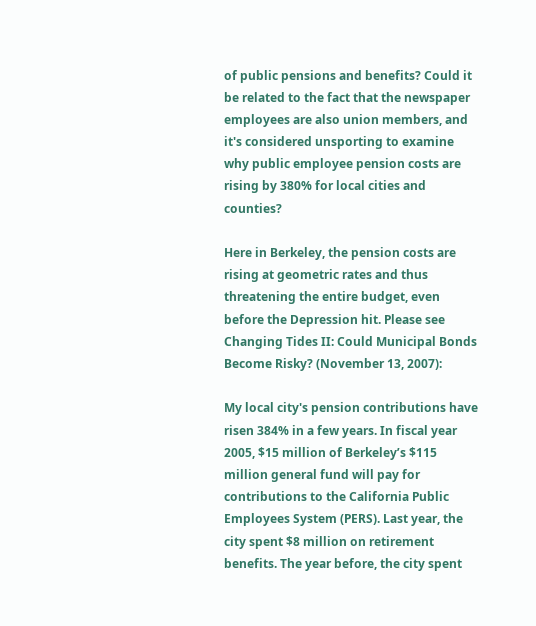of public pensions and benefits? Could it be related to the fact that the newspaper employees are also union members, and it's considered unsporting to examine why public employee pension costs are rising by 380% for local cities and counties?

Here in Berkeley, the pension costs are rising at geometric rates and thus threatening the entire budget, even before the Depression hit. Please see Changing Tides II: Could Municipal Bonds Become Risky? (November 13, 2007):

My local city's pension contributions have risen 384% in a few years. In fiscal year 2005, $15 million of Berkeley’s $115 million general fund will pay for contributions to the California Public Employees System (PERS). Last year, the city spent $8 million on retirement benefits. The year before, the city spent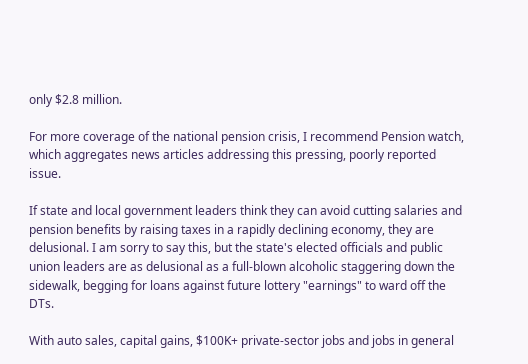only $2.8 million.

For more coverage of the national pension crisis, I recommend Pension watch, which aggregates news articles addressing this pressing, poorly reported issue.

If state and local government leaders think they can avoid cutting salaries and pension benefits by raising taxes in a rapidly declining economy, they are delusional. I am sorry to say this, but the state's elected officials and public union leaders are as delusional as a full-blown alcoholic staggering down the sidewalk, begging for loans against future lottery "earnings" to ward off the DTs.

With auto sales, capital gains, $100K+ private-sector jobs and jobs in general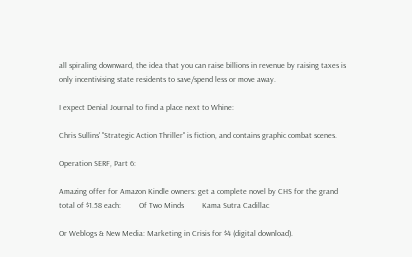all spiraling downward, the idea that you can raise billions in revenue by raising taxes is only incentivising state residents to save/spend less or move away.

I expect Denial Journal to find a place next to Whine:

Chris Sullins' "Strategic Action Thriller" is fiction, and contains graphic combat scenes.

Operation SERF, Part 6:

Amazing offer for Amazon Kindle owners: get a complete novel by CHS for the grand total of $1.58 each:         Of Two Minds         Kama Sutra Cadillac

Or Weblogs & New Media: Marketing in Crisis for $4 (digital download).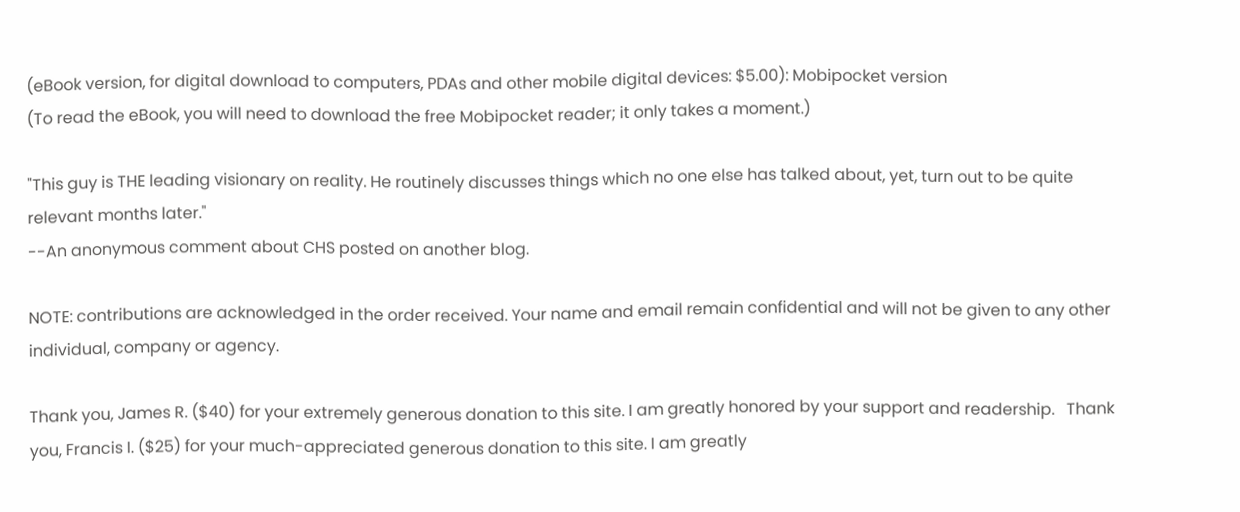(eBook version, for digital download to computers, PDAs and other mobile digital devices: $5.00): Mobipocket version
(To read the eBook, you will need to download the free Mobipocket reader; it only takes a moment.)

"This guy is THE leading visionary on reality. He routinely discusses things which no one else has talked about, yet, turn out to be quite relevant months later."
--An anonymous comment about CHS posted on another blog.

NOTE: contributions are acknowledged in the order received. Your name and email remain confidential and will not be given to any other individual, company or agency.

Thank you, James R. ($40) for your extremely generous donation to this site. I am greatly honored by your support and readership.   Thank you, Francis I. ($25) for your much-appreciated generous donation to this site. I am greatly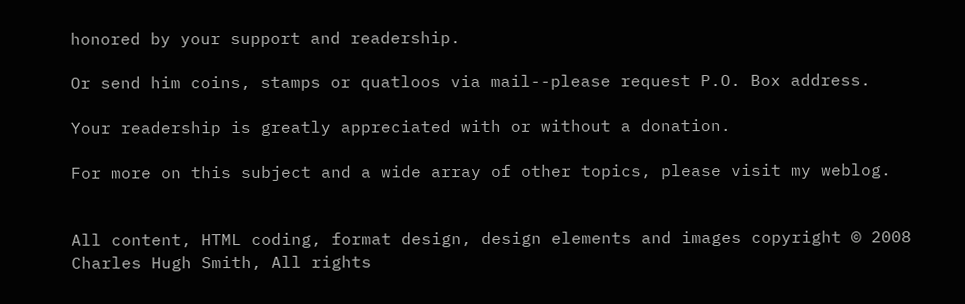honored by your support and readership.

Or send him coins, stamps or quatloos via mail--please request P.O. Box address.

Your readership is greatly appreciated with or without a donation.

For more on this subject and a wide array of other topics, please visit my weblog.


All content, HTML coding, format design, design elements and images copyright © 2008 Charles Hugh Smith, All rights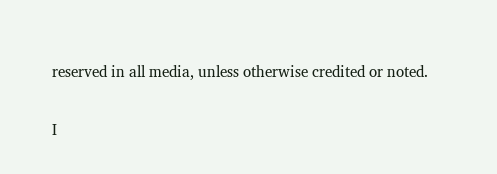reserved in all media, unless otherwise credited or noted.

I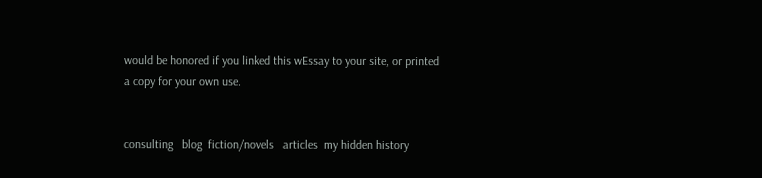would be honored if you linked this wEssay to your site, or printed a copy for your own use.


consulting   blog  fiction/novels   articles  my hidden history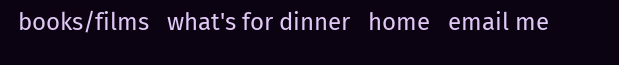books/films   what's for dinner   home   email me